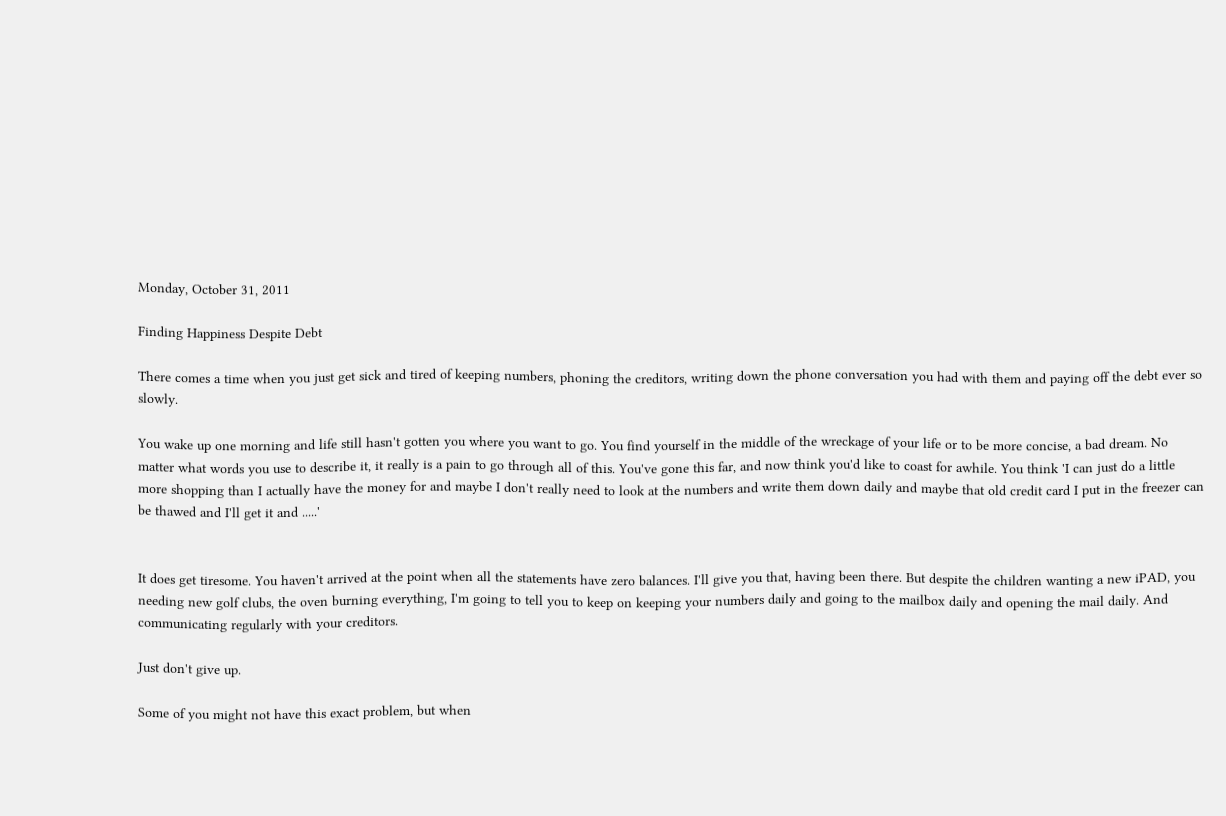Monday, October 31, 2011

Finding Happiness Despite Debt

There comes a time when you just get sick and tired of keeping numbers, phoning the creditors, writing down the phone conversation you had with them and paying off the debt ever so slowly.

You wake up one morning and life still hasn't gotten you where you want to go. You find yourself in the middle of the wreckage of your life or to be more concise, a bad dream. No matter what words you use to describe it, it really is a pain to go through all of this. You've gone this far, and now think you'd like to coast for awhile. You think 'I can just do a little more shopping than I actually have the money for and maybe I don't really need to look at the numbers and write them down daily and maybe that old credit card I put in the freezer can be thawed and I'll get it and .....'


It does get tiresome. You haven't arrived at the point when all the statements have zero balances. I'll give you that, having been there. But despite the children wanting a new iPAD, you needing new golf clubs, the oven burning everything, I'm going to tell you to keep on keeping your numbers daily and going to the mailbox daily and opening the mail daily. And communicating regularly with your creditors.

Just don't give up.

Some of you might not have this exact problem, but when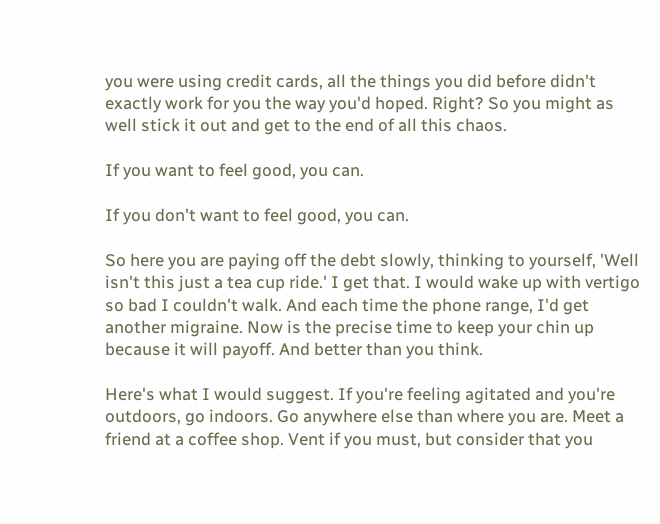you were using credit cards, all the things you did before didn't exactly work for you the way you'd hoped. Right? So you might as well stick it out and get to the end of all this chaos.

If you want to feel good, you can.

If you don't want to feel good, you can.

So here you are paying off the debt slowly, thinking to yourself, 'Well isn't this just a tea cup ride.' I get that. I would wake up with vertigo so bad I couldn't walk. And each time the phone range, I'd get another migraine. Now is the precise time to keep your chin up because it will payoff. And better than you think.

Here's what I would suggest. If you're feeling agitated and you're outdoors, go indoors. Go anywhere else than where you are. Meet a friend at a coffee shop. Vent if you must, but consider that you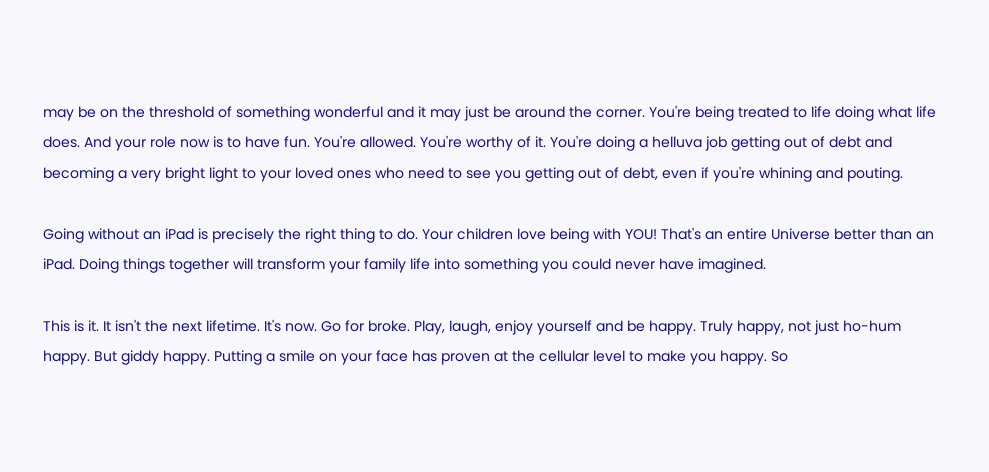may be on the threshold of something wonderful and it may just be around the corner. You're being treated to life doing what life does. And your role now is to have fun. You're allowed. You're worthy of it. You're doing a helluva job getting out of debt and becoming a very bright light to your loved ones who need to see you getting out of debt, even if you're whining and pouting.

Going without an iPad is precisely the right thing to do. Your children love being with YOU! That's an entire Universe better than an iPad. Doing things together will transform your family life into something you could never have imagined.

This is it. It isn't the next lifetime. It's now. Go for broke. Play, laugh, enjoy yourself and be happy. Truly happy, not just ho-hum happy. But giddy happy. Putting a smile on your face has proven at the cellular level to make you happy. So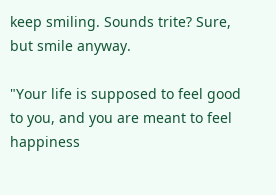keep smiling. Sounds trite? Sure, but smile anyway.

"Your life is supposed to feel good to you, and you are meant to feel happiness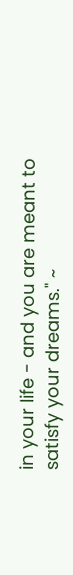in your life - and you are meant to satisfy your dreams." ~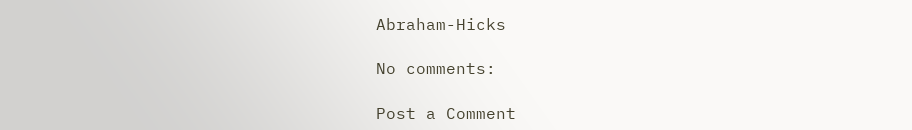Abraham-Hicks

No comments:

Post a Comment